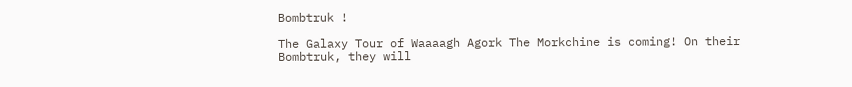Bombtruk !

The Galaxy Tour of Waaaagh Agork The Morkchine is coming! On their Bombtruk, they will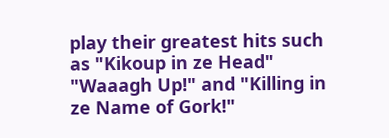play their greatest hits such as "Kikoup in ze Head" "Waaagh Up!" and "Killing in ze Name of Gork!"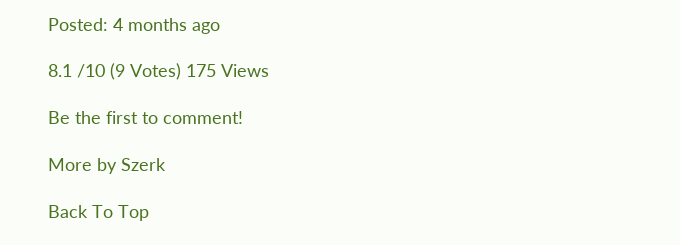Posted: 4 months ago

8.1 /10 (9 Votes) 175 Views

Be the first to comment!

More by Szerk

Back To Top